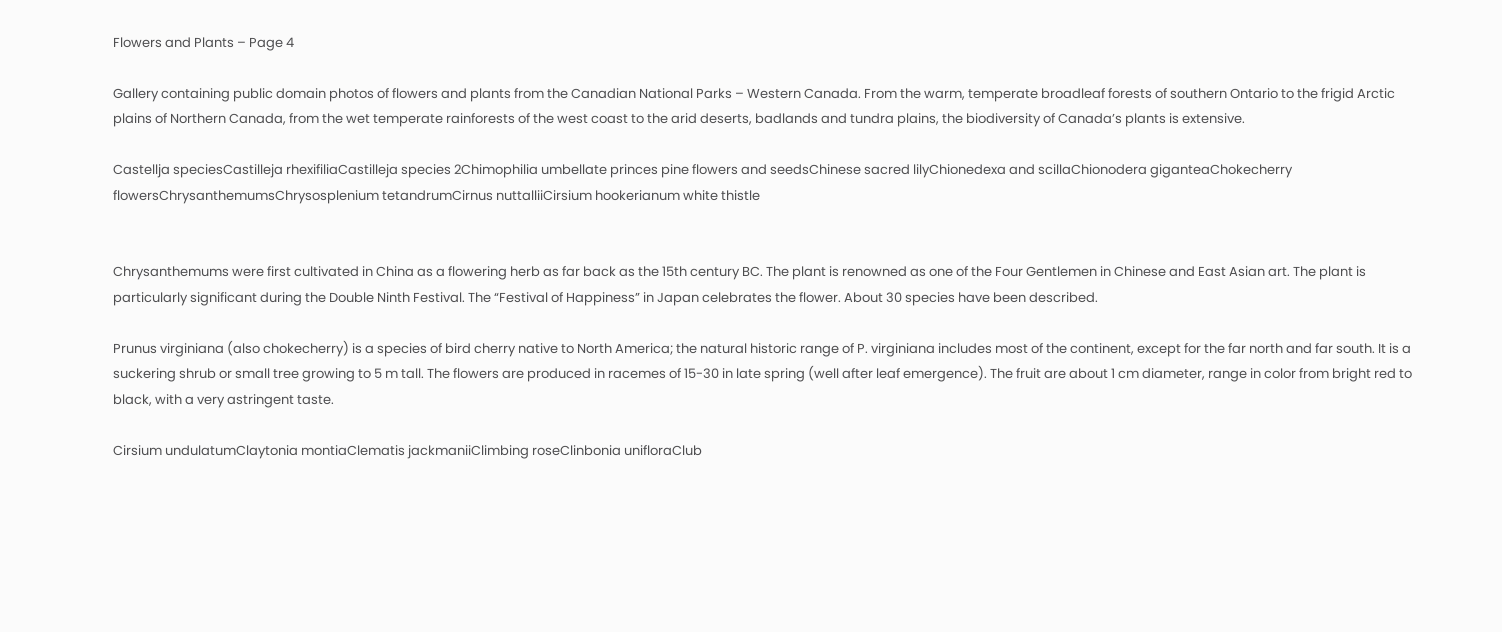Flowers and Plants – Page 4

Gallery containing public domain photos of flowers and plants from the Canadian National Parks – Western Canada. From the warm, temperate broadleaf forests of southern Ontario to the frigid Arctic plains of Northern Canada, from the wet temperate rainforests of the west coast to the arid deserts, badlands and tundra plains, the biodiversity of Canada’s plants is extensive.

Castellja speciesCastilleja rhexifiliaCastilleja species 2Chimophilia umbellate princes pine flowers and seedsChinese sacred lilyChionedexa and scillaChionodera giganteaChokecherry flowersChrysanthemumsChrysosplenium tetandrumCirnus nuttalliiCirsium hookerianum white thistle


Chrysanthemums were first cultivated in China as a flowering herb as far back as the 15th century BC. The plant is renowned as one of the Four Gentlemen in Chinese and East Asian art. The plant is particularly significant during the Double Ninth Festival. The “Festival of Happiness” in Japan celebrates the flower. About 30 species have been described.

Prunus virginiana (also chokecherry) is a species of bird cherry native to North America; the natural historic range of P. virginiana includes most of the continent, except for the far north and far south. It is a suckering shrub or small tree growing to 5 m tall. The flowers are produced in racemes of 15-30 in late spring (well after leaf emergence). The fruit are about 1 cm diameter, range in color from bright red to black, with a very astringent taste.

Cirsium undulatumClaytonia montiaClematis jackmaniiClimbing roseClinbonia unifloraClub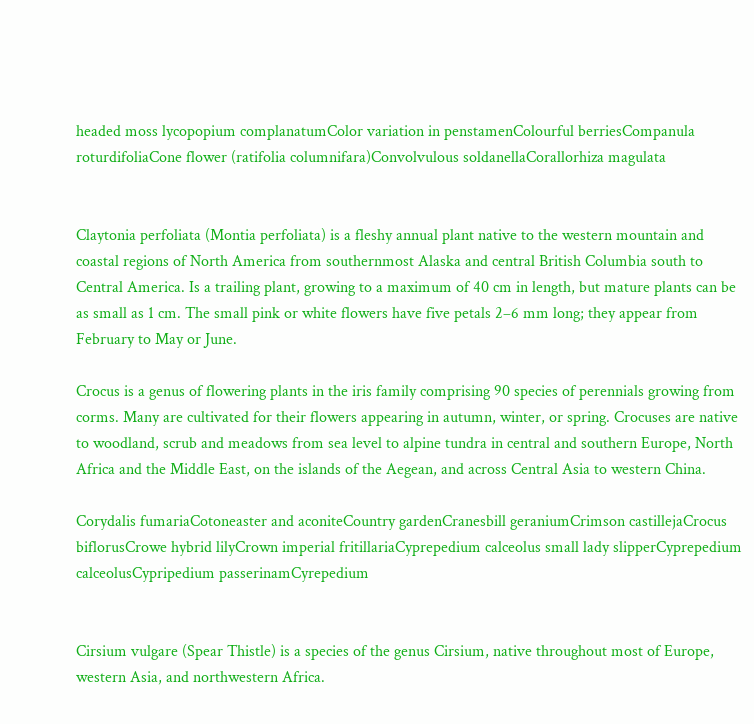headed moss lycopopium complanatumColor variation in penstamenColourful berriesCompanula roturdifoliaCone flower (ratifolia columnifara)Convolvulous soldanellaCorallorhiza magulata


Claytonia perfoliata (Montia perfoliata) is a fleshy annual plant native to the western mountain and coastal regions of North America from southernmost Alaska and central British Columbia south to Central America. Is a trailing plant, growing to a maximum of 40 cm in length, but mature plants can be as small as 1 cm. The small pink or white flowers have five petals 2–6 mm long; they appear from February to May or June.

Crocus is a genus of flowering plants in the iris family comprising 90 species of perennials growing from corms. Many are cultivated for their flowers appearing in autumn, winter, or spring. Crocuses are native to woodland, scrub and meadows from sea level to alpine tundra in central and southern Europe, North Africa and the Middle East, on the islands of the Aegean, and across Central Asia to western China.

Corydalis fumariaCotoneaster and aconiteCountry gardenCranesbill geraniumCrimson castillejaCrocus biflorusCrowe hybrid lilyCrown imperial fritillariaCyprepedium calceolus small lady slipperCyprepedium calceolusCypripedium passerinamCyrepedium


Cirsium vulgare (Spear Thistle) is a species of the genus Cirsium, native throughout most of Europe, western Asia, and northwestern Africa.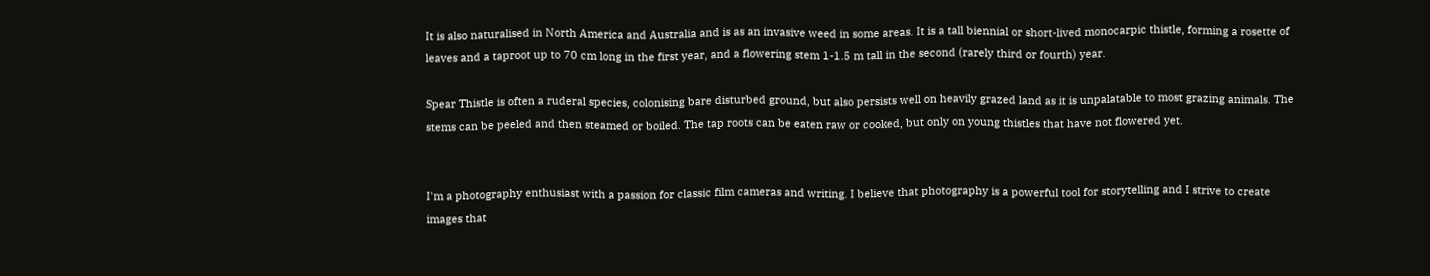It is also naturalised in North America and Australia and is as an invasive weed in some areas. It is a tall biennial or short-lived monocarpic thistle, forming a rosette of leaves and a taproot up to 70 cm long in the first year, and a flowering stem 1-1.5 m tall in the second (rarely third or fourth) year.

Spear Thistle is often a ruderal species, colonising bare disturbed ground, but also persists well on heavily grazed land as it is unpalatable to most grazing animals. The stems can be peeled and then steamed or boiled. The tap roots can be eaten raw or cooked, but only on young thistles that have not flowered yet.


I'm a photography enthusiast with a passion for classic film cameras and writing. I believe that photography is a powerful tool for storytelling and I strive to create images that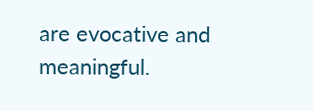are evocative and meaningful.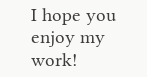I hope you enjoy my work!